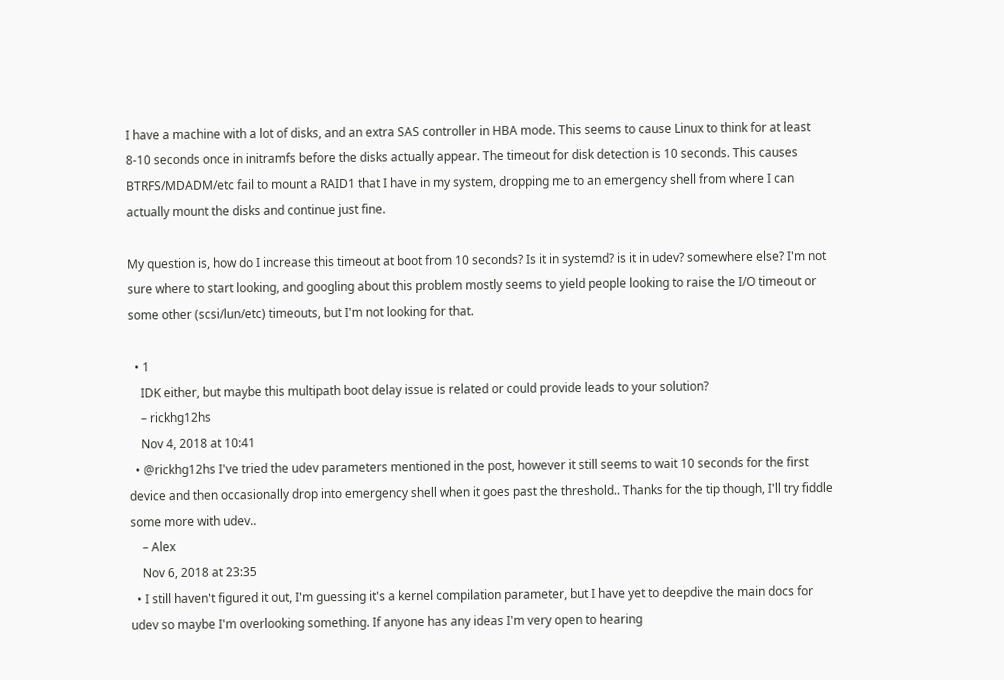I have a machine with a lot of disks, and an extra SAS controller in HBA mode. This seems to cause Linux to think for at least 8-10 seconds once in initramfs before the disks actually appear. The timeout for disk detection is 10 seconds. This causes BTRFS/MDADM/etc fail to mount a RAID1 that I have in my system, dropping me to an emergency shell from where I can actually mount the disks and continue just fine.

My question is, how do I increase this timeout at boot from 10 seconds? Is it in systemd? is it in udev? somewhere else? I'm not sure where to start looking, and googling about this problem mostly seems to yield people looking to raise the I/O timeout or some other (scsi/lun/etc) timeouts, but I'm not looking for that.

  • 1
    IDK either, but maybe this multipath boot delay issue is related or could provide leads to your solution?
    – rickhg12hs
    Nov 4, 2018 at 10:41
  • @rickhg12hs I've tried the udev parameters mentioned in the post, however it still seems to wait 10 seconds for the first device and then occasionally drop into emergency shell when it goes past the threshold.. Thanks for the tip though, I'll try fiddle some more with udev..
    – Alex
    Nov 6, 2018 at 23:35
  • I still haven't figured it out, I'm guessing it's a kernel compilation parameter, but I have yet to deepdive the main docs for udev so maybe I'm overlooking something. If anyone has any ideas I'm very open to hearing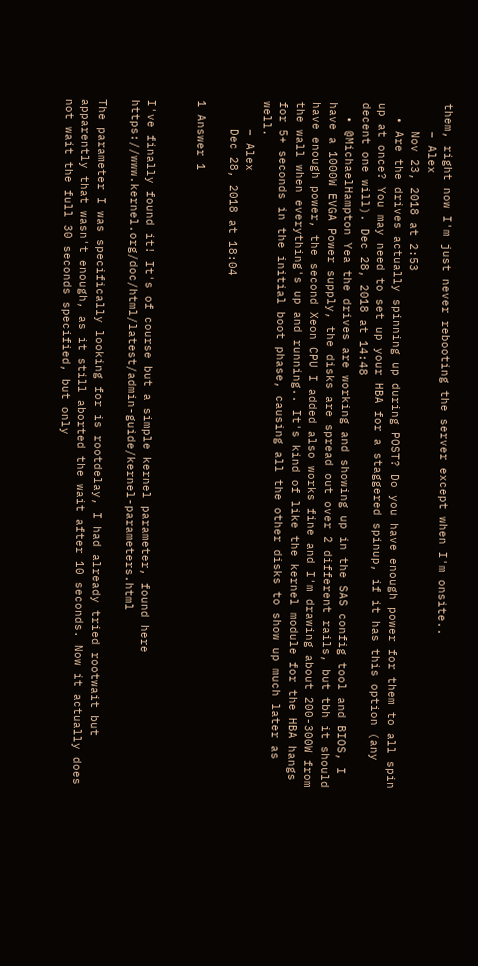them, right now I'm just never rebooting the server except when I'm onsite..
    – Alex
    Nov 23, 2018 at 2:53
  • Are the drives actually spinning up during POST? Do you have enough power for them to all spin up at once? You may need to set up your HBA for a staggered spinup, if it has this option (any decent one will). Dec 28, 2018 at 14:48
  • @MichaelHampton Yea the drives are working and showing up in the SAS config tool and BIOS, I have a 1000W EVGA Power supply, the disks are spread out over 2 different rails, but tbh it should have enough power, the second Xeon CPU I added also works fine and I'm drawing about 200-300W from the wall when everything's up and running.. It's kind of like the kernel module for the HBA hangs for 5+ seconds in the initial boot phase, causing all the other disks to show up much later as well.
    – Alex
    Dec 28, 2018 at 18:04

1 Answer 1


I've finally found it! It's of course but a simple kernel parameter, found here https://www.kernel.org/doc/html/latest/admin-guide/kernel-parameters.html

The parameter I was specifically looking for is rootdelay, I had already tried rootwait but apparently that wasn't enough, as it still aborted the wait after 10 seconds. Now it actually does not wait the full 30 seconds specified, but only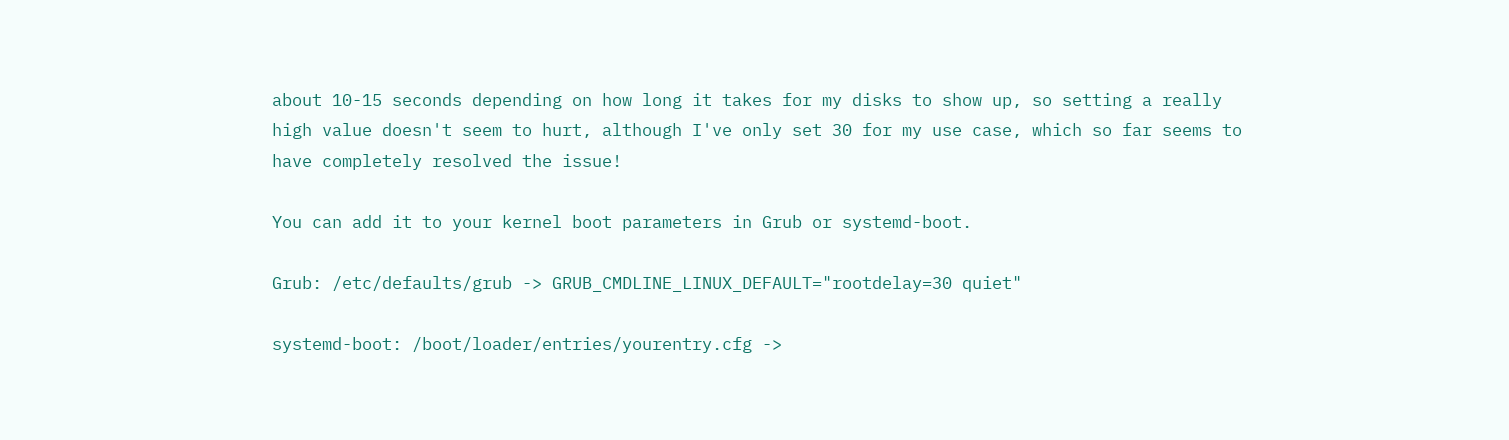about 10-15 seconds depending on how long it takes for my disks to show up, so setting a really high value doesn't seem to hurt, although I've only set 30 for my use case, which so far seems to have completely resolved the issue!

You can add it to your kernel boot parameters in Grub or systemd-boot.

Grub: /etc/defaults/grub -> GRUB_CMDLINE_LINUX_DEFAULT="rootdelay=30 quiet"

systemd-boot: /boot/loader/entries/yourentry.cfg ->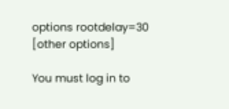options rootdelay=30 [other options]

You must log in to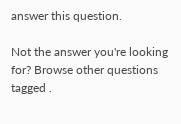answer this question.

Not the answer you're looking for? Browse other questions tagged .